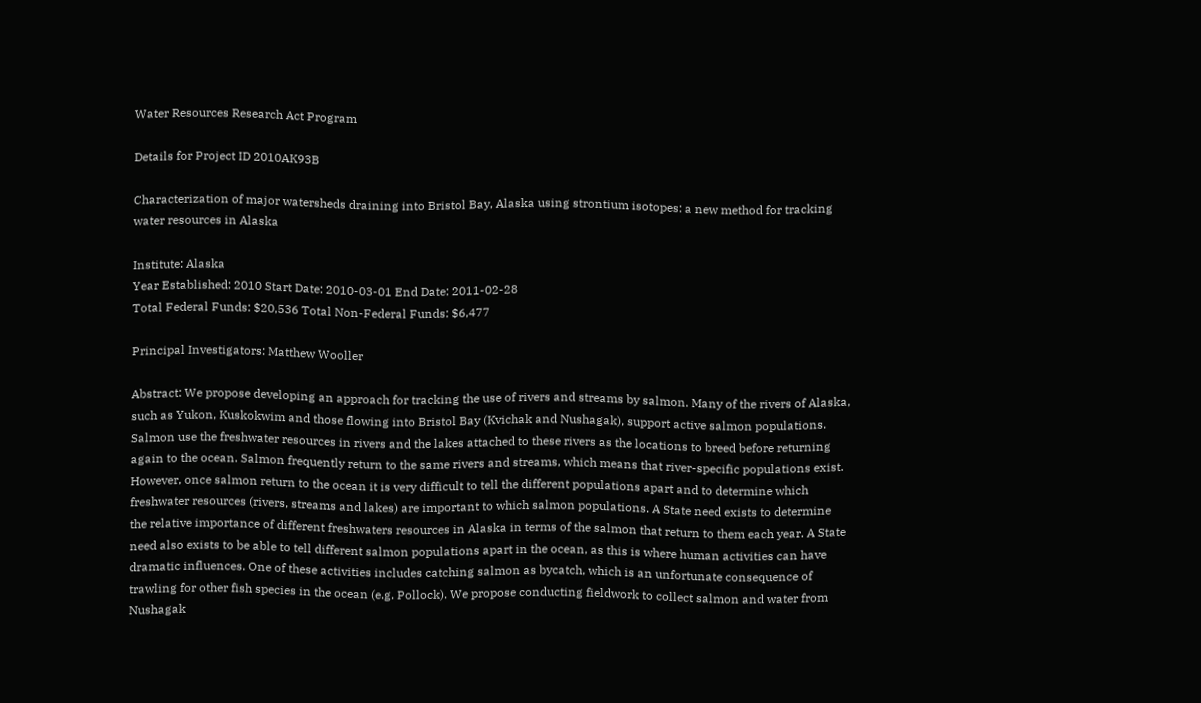Water Resources Research Act Program

Details for Project ID 2010AK93B

Characterization of major watersheds draining into Bristol Bay, Alaska using strontium isotopes: a new method for tracking water resources in Alaska

Institute: Alaska
Year Established: 2010 Start Date: 2010-03-01 End Date: 2011-02-28
Total Federal Funds: $20,536 Total Non-Federal Funds: $6,477

Principal Investigators: Matthew Wooller

Abstract: We propose developing an approach for tracking the use of rivers and streams by salmon. Many of the rivers of Alaska, such as Yukon, Kuskokwim and those flowing into Bristol Bay (Kvichak and Nushagak), support active salmon populations. Salmon use the freshwater resources in rivers and the lakes attached to these rivers as the locations to breed before returning again to the ocean. Salmon frequently return to the same rivers and streams, which means that river-specific populations exist. However, once salmon return to the ocean it is very difficult to tell the different populations apart and to determine which freshwater resources (rivers, streams and lakes) are important to which salmon populations. A State need exists to determine the relative importance of different freshwaters resources in Alaska in terms of the salmon that return to them each year. A State need also exists to be able to tell different salmon populations apart in the ocean, as this is where human activities can have dramatic influences. One of these activities includes catching salmon as bycatch, which is an unfortunate consequence of trawling for other fish species in the ocean (e.g. Pollock). We propose conducting fieldwork to collect salmon and water from Nushagak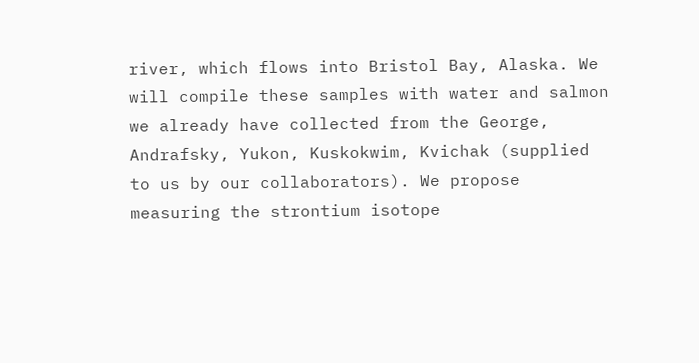river, which flows into Bristol Bay, Alaska. We will compile these samples with water and salmon we already have collected from the George, Andrafsky, Yukon, Kuskokwim, Kvichak (supplied to us by our collaborators). We propose measuring the strontium isotope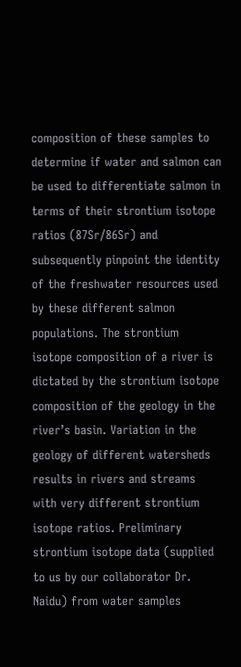composition of these samples to determine if water and salmon can be used to differentiate salmon in terms of their strontium isotope ratios (87Sr/86Sr) and subsequently pinpoint the identity of the freshwater resources used by these different salmon populations. The strontium isotope composition of a river is dictated by the strontium isotope composition of the geology in the river’s basin. Variation in the geology of different watersheds results in rivers and streams with very different strontium isotope ratios. Preliminary strontium isotope data (supplied to us by our collaborator Dr. Naidu) from water samples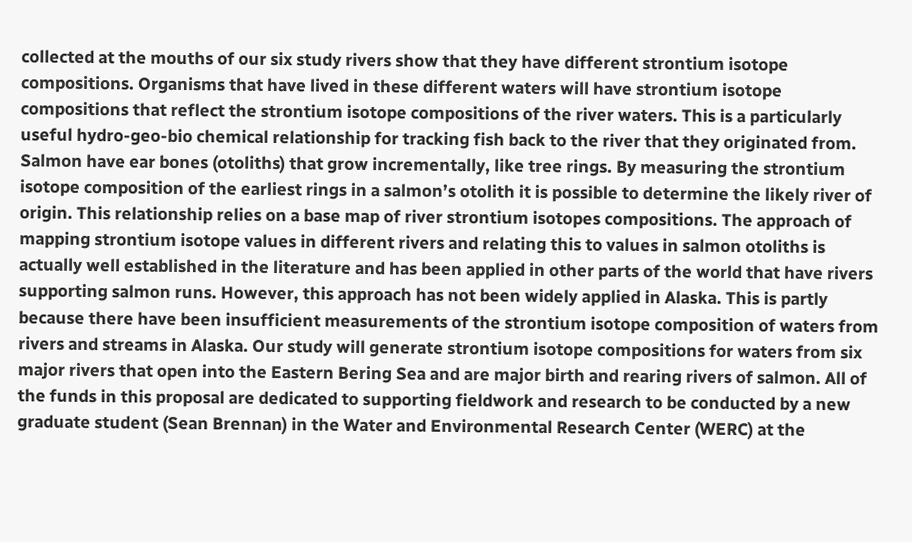collected at the mouths of our six study rivers show that they have different strontium isotope compositions. Organisms that have lived in these different waters will have strontium isotope compositions that reflect the strontium isotope compositions of the river waters. This is a particularly useful hydro-geo-bio chemical relationship for tracking fish back to the river that they originated from. Salmon have ear bones (otoliths) that grow incrementally, like tree rings. By measuring the strontium isotope composition of the earliest rings in a salmon’s otolith it is possible to determine the likely river of origin. This relationship relies on a base map of river strontium isotopes compositions. The approach of mapping strontium isotope values in different rivers and relating this to values in salmon otoliths is actually well established in the literature and has been applied in other parts of the world that have rivers supporting salmon runs. However, this approach has not been widely applied in Alaska. This is partly because there have been insufficient measurements of the strontium isotope composition of waters from rivers and streams in Alaska. Our study will generate strontium isotope compositions for waters from six major rivers that open into the Eastern Bering Sea and are major birth and rearing rivers of salmon. All of the funds in this proposal are dedicated to supporting fieldwork and research to be conducted by a new graduate student (Sean Brennan) in the Water and Environmental Research Center (WERC) at the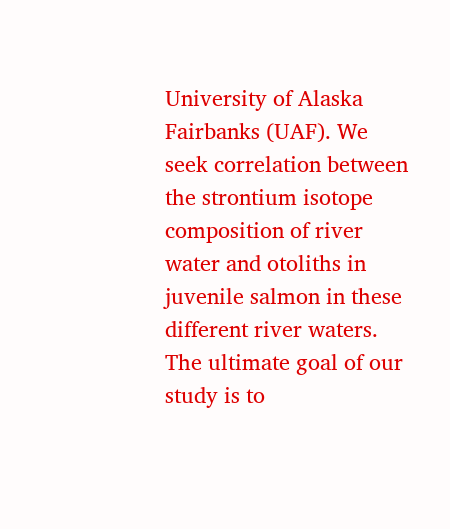University of Alaska Fairbanks (UAF). We seek correlation between the strontium isotope composition of river water and otoliths in juvenile salmon in these different river waters. The ultimate goal of our study is to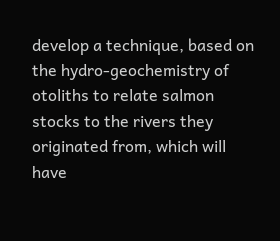develop a technique, based on the hydro-geochemistry of otoliths to relate salmon stocks to the rivers they originated from, which will have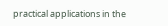practical applications in the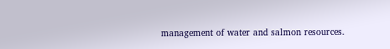management of water and salmon resources.